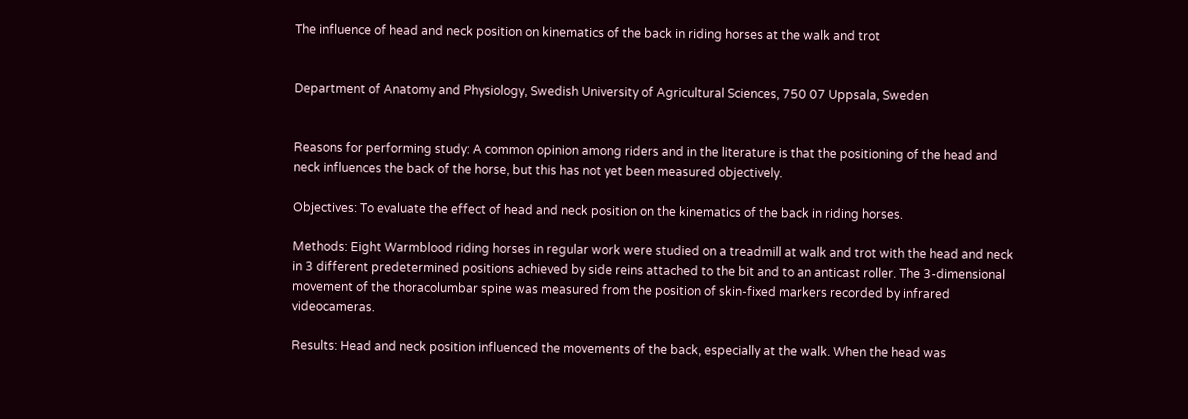The influence of head and neck position on kinematics of the back in riding horses at the walk and trot


Department of Anatomy and Physiology, Swedish University of Agricultural Sciences, 750 07 Uppsala, Sweden


Reasons for performing study: A common opinion among riders and in the literature is that the positioning of the head and neck influences the back of the horse, but this has not yet been measured objectively.

Objectives: To evaluate the effect of head and neck position on the kinematics of the back in riding horses.

Methods: Eight Warmblood riding horses in regular work were studied on a treadmill at walk and trot with the head and neck in 3 different predetermined positions achieved by side reins attached to the bit and to an anticast roller. The 3-dimensional movement of the thoracolumbar spine was measured from the position of skin-fixed markers recorded by infrared videocameras.

Results: Head and neck position influenced the movements of the back, especially at the walk. When the head was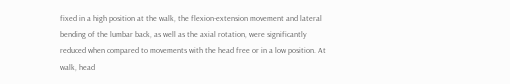fixed in a high position at the walk, the flexion-extension movement and lateral bending of the lumbar back, as well as the axial rotation, were significantly reduced when compared to movements with the head free or in a low position. At walk, head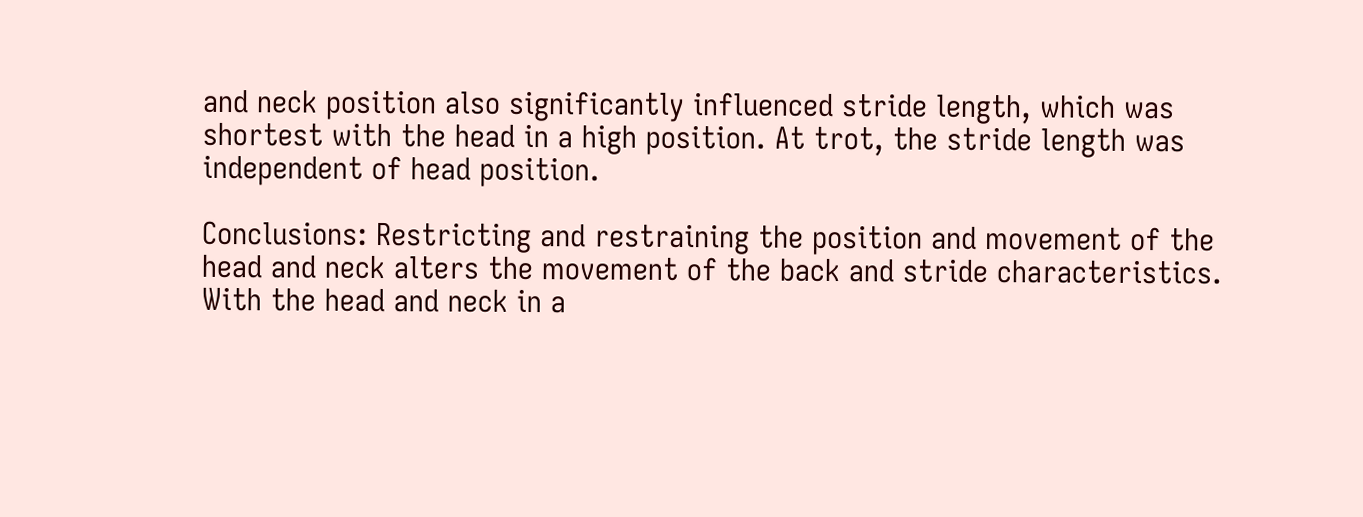and neck position also significantly influenced stride length, which was shortest with the head in a high position. At trot, the stride length was independent of head position.

Conclusions: Restricting and restraining the position and movement of the head and neck alters the movement of the back and stride characteristics. With the head and neck in a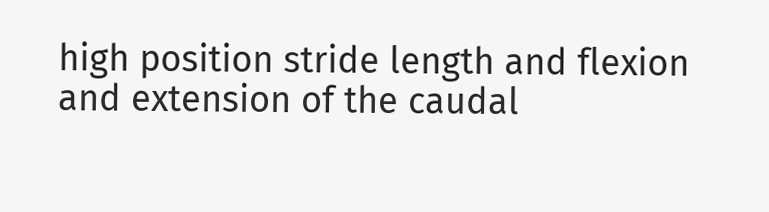high position stride length and flexion and extension of the caudal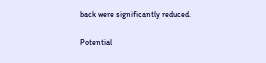back were significantly reduced.

Potential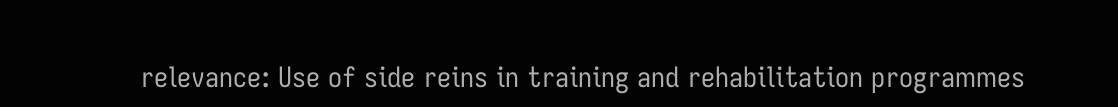relevance: Use of side reins in training and rehabilitation programmes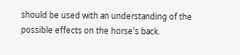should be used with an understanding of the possible effects on the horse's back.